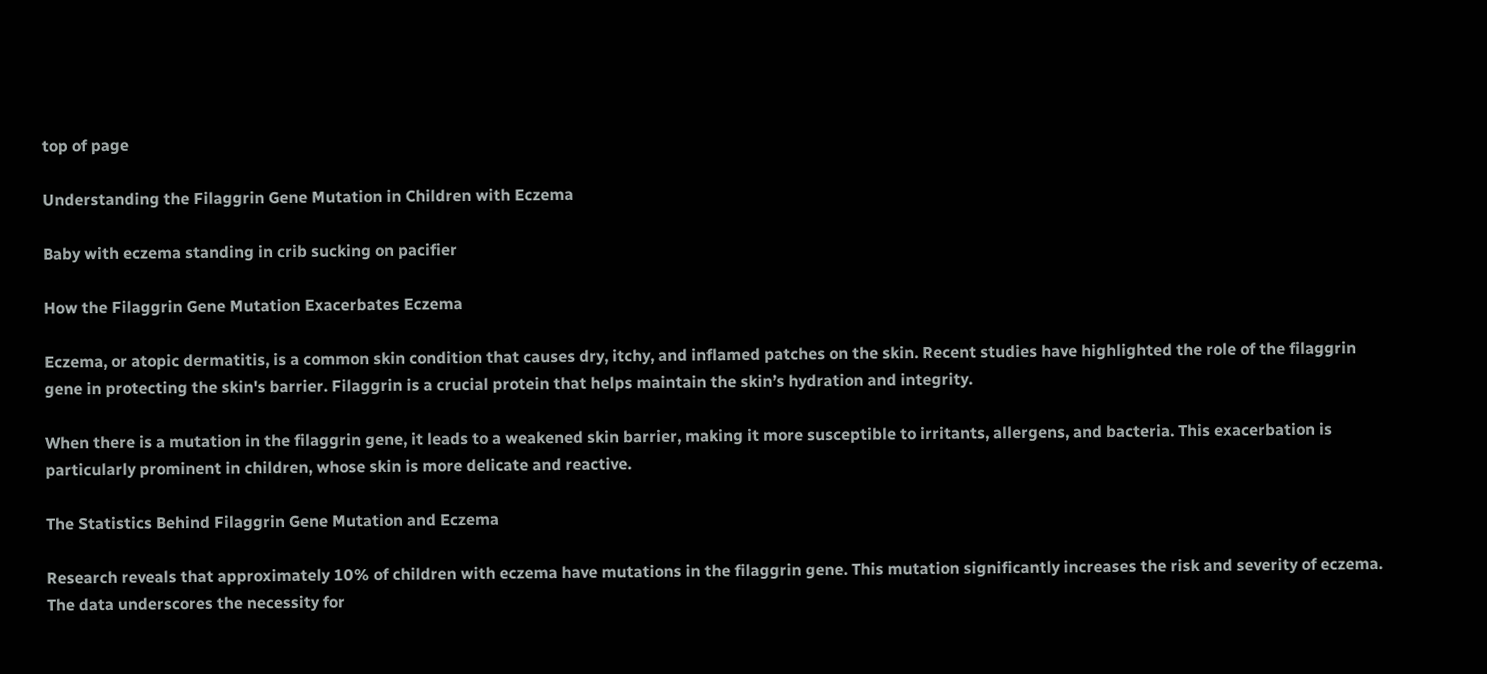top of page

Understanding the Filaggrin Gene Mutation in Children with Eczema

Baby with eczema standing in crib sucking on pacifier

How the Filaggrin Gene Mutation Exacerbates Eczema

Eczema, or atopic dermatitis, is a common skin condition that causes dry, itchy, and inflamed patches on the skin. Recent studies have highlighted the role of the filaggrin gene in protecting the skin's barrier. Filaggrin is a crucial protein that helps maintain the skin’s hydration and integrity.

When there is a mutation in the filaggrin gene, it leads to a weakened skin barrier, making it more susceptible to irritants, allergens, and bacteria. This exacerbation is particularly prominent in children, whose skin is more delicate and reactive.

The Statistics Behind Filaggrin Gene Mutation and Eczema

Research reveals that approximately 10% of children with eczema have mutations in the filaggrin gene. This mutation significantly increases the risk and severity of eczema. The data underscores the necessity for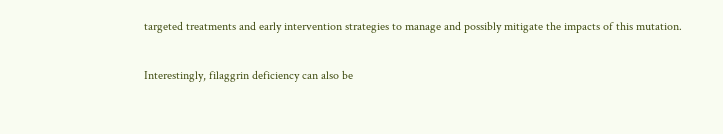targeted treatments and early intervention strategies to manage and possibly mitigate the impacts of this mutation.

Interestingly, filaggrin deficiency can also be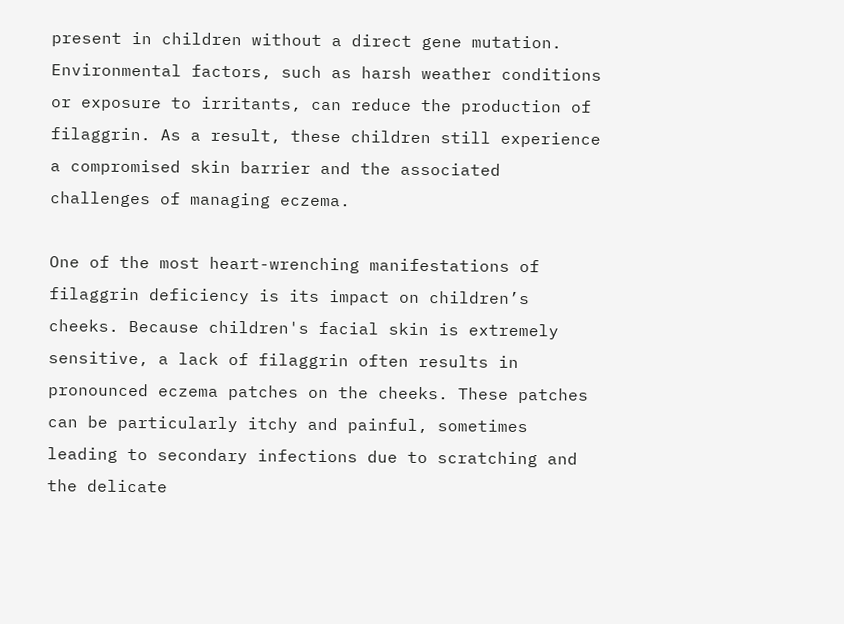present in children without a direct gene mutation. Environmental factors, such as harsh weather conditions or exposure to irritants, can reduce the production of filaggrin. As a result, these children still experience a compromised skin barrier and the associated challenges of managing eczema.

One of the most heart-wrenching manifestations of filaggrin deficiency is its impact on children’s cheeks. Because children's facial skin is extremely sensitive, a lack of filaggrin often results in pronounced eczema patches on the cheeks. These patches can be particularly itchy and painful, sometimes leading to secondary infections due to scratching and the delicate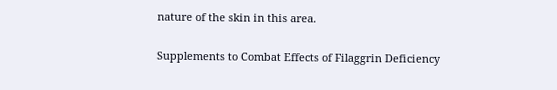nature of the skin in this area.

Supplements to Combat Effects of Filaggrin Deficiency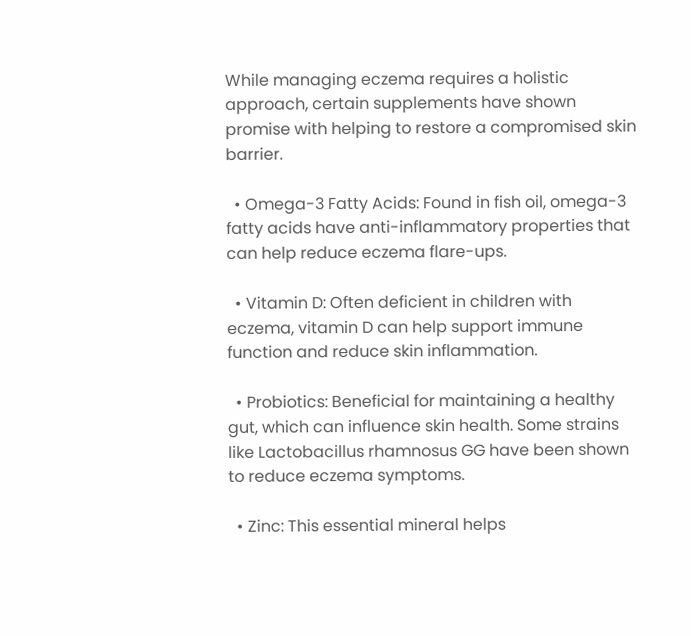While managing eczema requires a holistic approach, certain supplements have shown promise with helping to restore a compromised skin barrier.

  • Omega-3 Fatty Acids: Found in fish oil, omega-3 fatty acids have anti-inflammatory properties that can help reduce eczema flare-ups.

  • Vitamin D: Often deficient in children with eczema, vitamin D can help support immune function and reduce skin inflammation.

  • Probiotics: Beneficial for maintaining a healthy gut, which can influence skin health. Some strains like Lactobacillus rhamnosus GG have been shown to reduce eczema symptoms.

  • Zinc: This essential mineral helps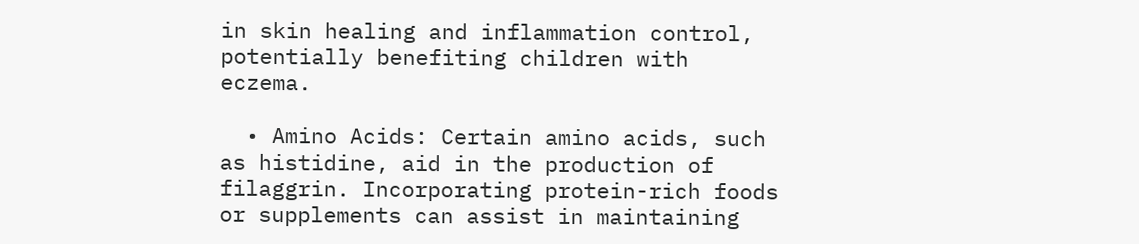in skin healing and inflammation control, potentially benefiting children with eczema.

  • Amino Acids: Certain amino acids, such as histidine, aid in the production of filaggrin. Incorporating protein-rich foods or supplements can assist in maintaining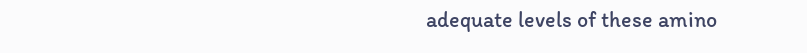adequate levels of these amino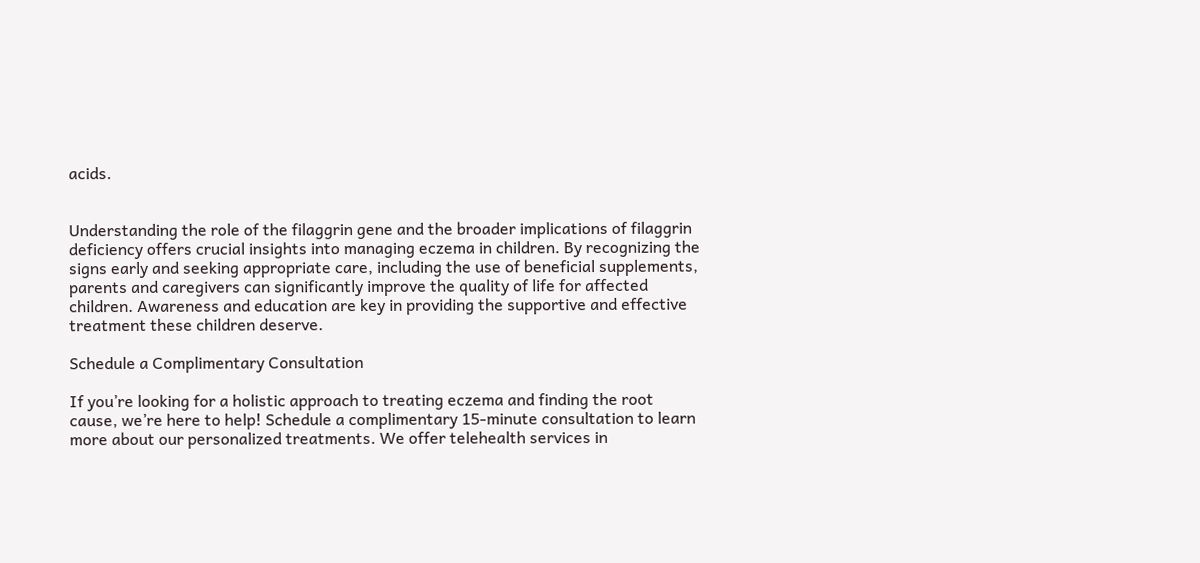acids.


Understanding the role of the filaggrin gene and the broader implications of filaggrin deficiency offers crucial insights into managing eczema in children. By recognizing the signs early and seeking appropriate care, including the use of beneficial supplements, parents and caregivers can significantly improve the quality of life for affected children. Awareness and education are key in providing the supportive and effective treatment these children deserve.

Schedule a Complimentary Consultation

If you’re looking for a holistic approach to treating eczema and finding the root cause, we’re here to help! Schedule a complimentary 15-minute consultation to learn more about our personalized treatments. We offer telehealth services in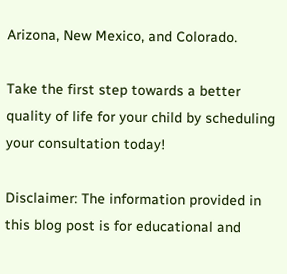Arizona, New Mexico, and Colorado.

Take the first step towards a better quality of life for your child by scheduling your consultation today!

Disclaimer: The information provided in this blog post is for educational and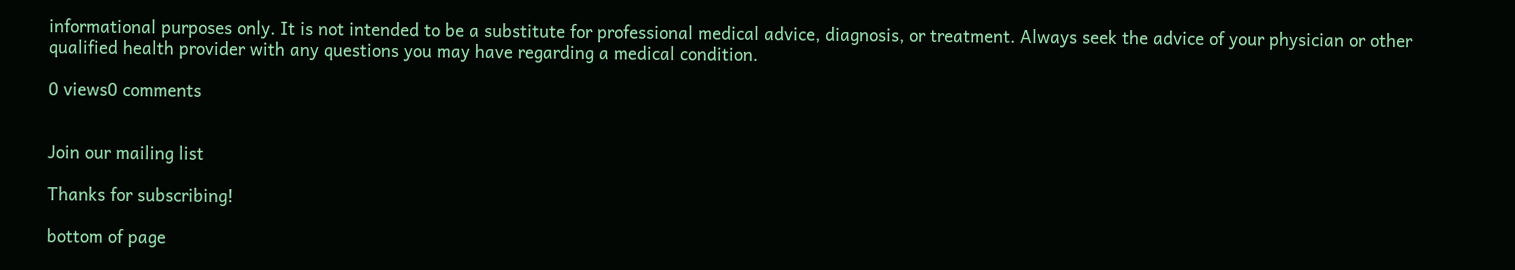informational purposes only. It is not intended to be a substitute for professional medical advice, diagnosis, or treatment. Always seek the advice of your physician or other qualified health provider with any questions you may have regarding a medical condition.

0 views0 comments


Join our mailing list

Thanks for subscribing!

bottom of page